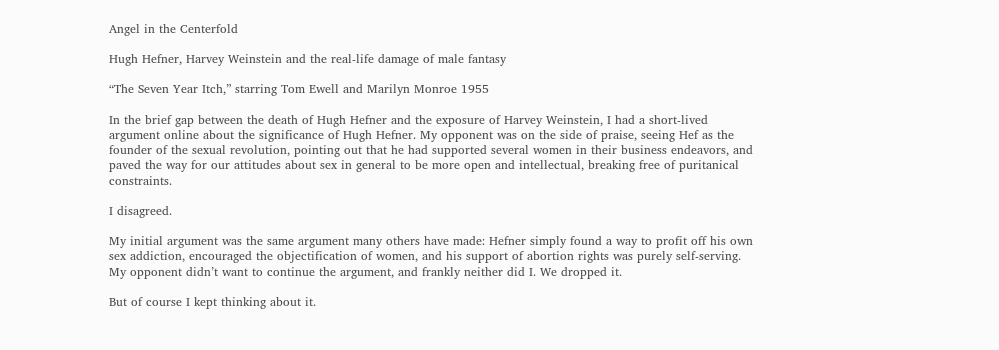Angel in the Centerfold

Hugh Hefner, Harvey Weinstein and the real-life damage of male fantasy

“The Seven Year Itch,” starring Tom Ewell and Marilyn Monroe 1955

In the brief gap between the death of Hugh Hefner and the exposure of Harvey Weinstein, I had a short-lived argument online about the significance of Hugh Hefner. My opponent was on the side of praise, seeing Hef as the founder of the sexual revolution, pointing out that he had supported several women in their business endeavors, and paved the way for our attitudes about sex in general to be more open and intellectual, breaking free of puritanical constraints.

I disagreed.

My initial argument was the same argument many others have made: Hefner simply found a way to profit off his own sex addiction, encouraged the objectification of women, and his support of abortion rights was purely self-serving. My opponent didn’t want to continue the argument, and frankly neither did I. We dropped it.

But of course I kept thinking about it.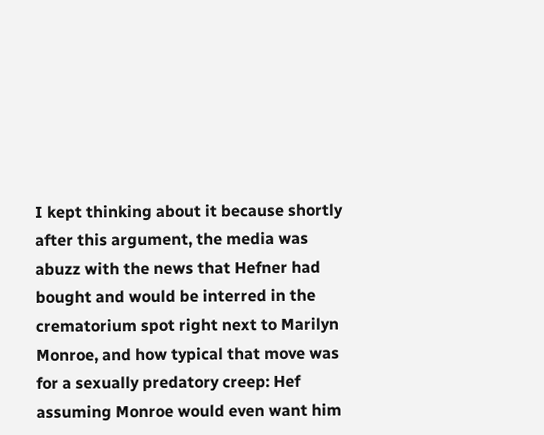I kept thinking about it because shortly after this argument, the media was abuzz with the news that Hefner had bought and would be interred in the crematorium spot right next to Marilyn Monroe, and how typical that move was for a sexually predatory creep: Hef assuming Monroe would even want him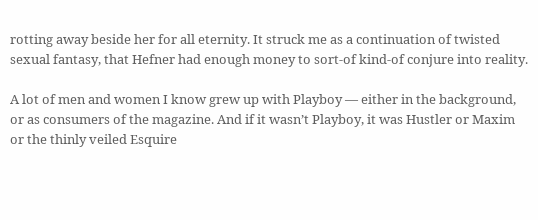rotting away beside her for all eternity. It struck me as a continuation of twisted sexual fantasy, that Hefner had enough money to sort-of kind-of conjure into reality.

A lot of men and women I know grew up with Playboy — either in the background, or as consumers of the magazine. And if it wasn’t Playboy, it was Hustler or Maxim or the thinly veiled Esquire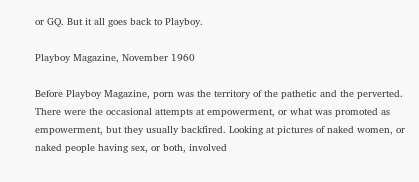or GQ. But it all goes back to Playboy.

Playboy Magazine, November 1960

Before Playboy Magazine, porn was the territory of the pathetic and the perverted. There were the occasional attempts at empowerment, or what was promoted as empowerment, but they usually backfired. Looking at pictures of naked women, or naked people having sex, or both, involved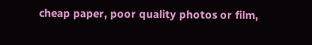cheap paper, poor quality photos or film,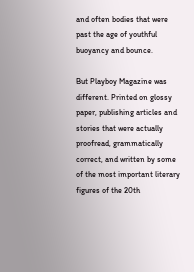and often bodies that were past the age of youthful buoyancy and bounce.

But Playboy Magazine was different. Printed on glossy paper, publishing articles and stories that were actually proofread, grammatically correct, and written by some of the most important literary figures of the 20th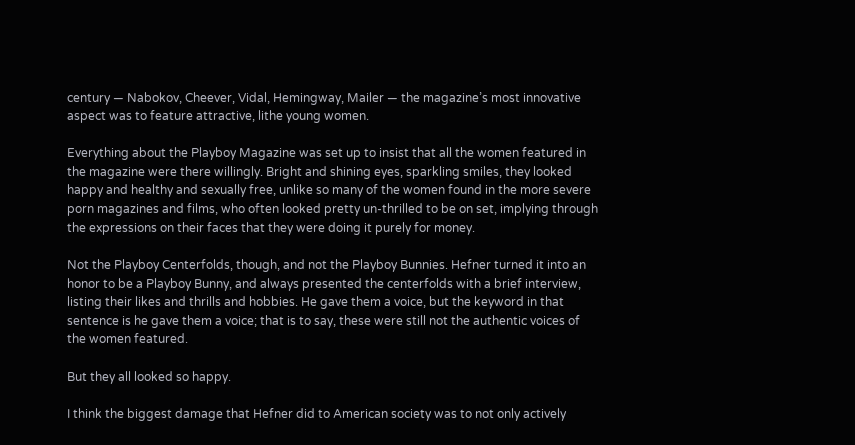century — Nabokov, Cheever, Vidal, Hemingway, Mailer — the magazine’s most innovative aspect was to feature attractive, lithe young women.

Everything about the Playboy Magazine was set up to insist that all the women featured in the magazine were there willingly. Bright and shining eyes, sparkling smiles, they looked happy and healthy and sexually free, unlike so many of the women found in the more severe porn magazines and films, who often looked pretty un-thrilled to be on set, implying through the expressions on their faces that they were doing it purely for money.

Not the Playboy Centerfolds, though, and not the Playboy Bunnies. Hefner turned it into an honor to be a Playboy Bunny, and always presented the centerfolds with a brief interview, listing their likes and thrills and hobbies. He gave them a voice, but the keyword in that sentence is he gave them a voice; that is to say, these were still not the authentic voices of the women featured.

But they all looked so happy.

I think the biggest damage that Hefner did to American society was to not only actively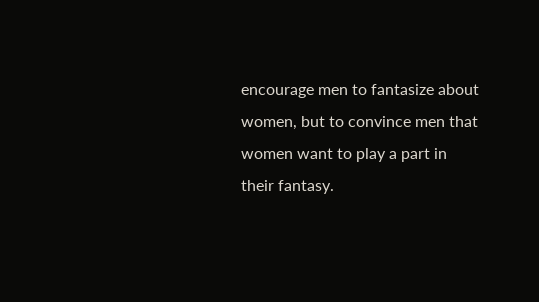encourage men to fantasize about women, but to convince men that women want to play a part in their fantasy.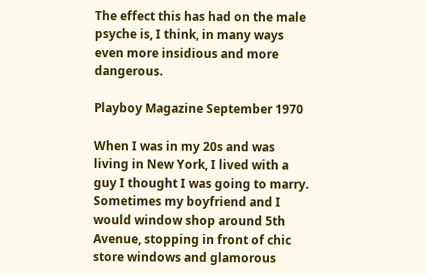The effect this has had on the male psyche is, I think, in many ways even more insidious and more dangerous.

Playboy Magazine September 1970

When I was in my 20s and was living in New York, I lived with a guy I thought I was going to marry. Sometimes my boyfriend and I would window shop around 5th Avenue, stopping in front of chic store windows and glamorous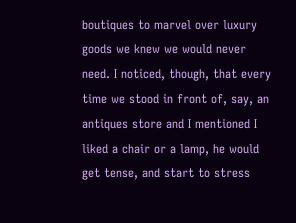boutiques to marvel over luxury goods we knew we would never need. I noticed, though, that every time we stood in front of, say, an antiques store and I mentioned I liked a chair or a lamp, he would get tense, and start to stress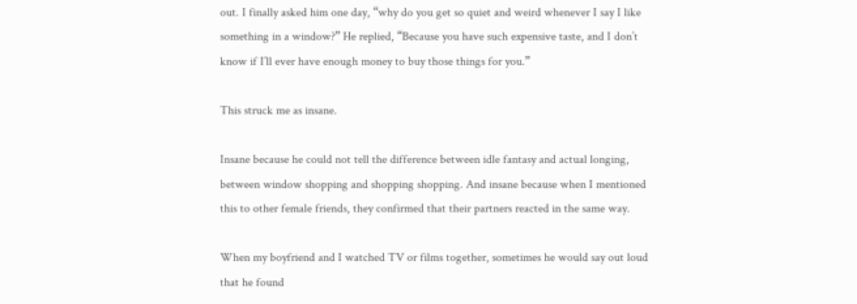out. I finally asked him one day, “why do you get so quiet and weird whenever I say I like something in a window?” He replied, “Because you have such expensive taste, and I don’t know if I’ll ever have enough money to buy those things for you.”

This struck me as insane.

Insane because he could not tell the difference between idle fantasy and actual longing, between window shopping and shopping shopping. And insane because when I mentioned this to other female friends, they confirmed that their partners reacted in the same way.

When my boyfriend and I watched TV or films together, sometimes he would say out loud that he found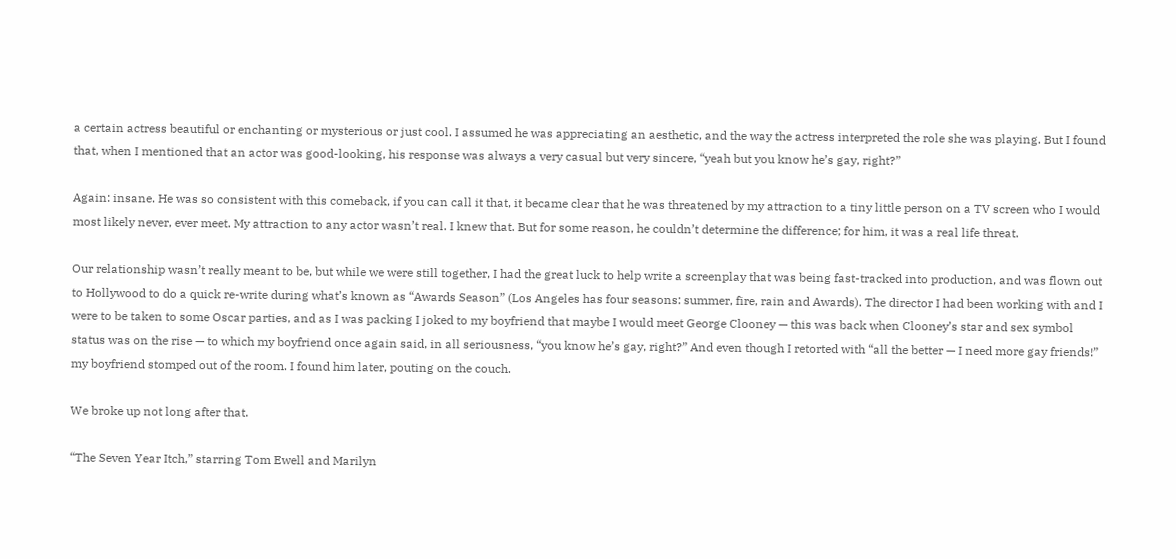a certain actress beautiful or enchanting or mysterious or just cool. I assumed he was appreciating an aesthetic, and the way the actress interpreted the role she was playing. But I found that, when I mentioned that an actor was good-looking, his response was always a very casual but very sincere, “yeah but you know he’s gay, right?”

Again: insane. He was so consistent with this comeback, if you can call it that, it became clear that he was threatened by my attraction to a tiny little person on a TV screen who I would most likely never, ever meet. My attraction to any actor wasn’t real. I knew that. But for some reason, he couldn’t determine the difference; for him, it was a real life threat.

Our relationship wasn’t really meant to be, but while we were still together, I had the great luck to help write a screenplay that was being fast-tracked into production, and was flown out to Hollywood to do a quick re-write during what’s known as “Awards Season” (Los Angeles has four seasons: summer, fire, rain and Awards). The director I had been working with and I were to be taken to some Oscar parties, and as I was packing I joked to my boyfriend that maybe I would meet George Clooney — this was back when Clooney’s star and sex symbol status was on the rise — to which my boyfriend once again said, in all seriousness, “you know he’s gay, right?” And even though I retorted with “all the better — I need more gay friends!” my boyfriend stomped out of the room. I found him later, pouting on the couch.

We broke up not long after that.

“The Seven Year Itch,” starring Tom Ewell and Marilyn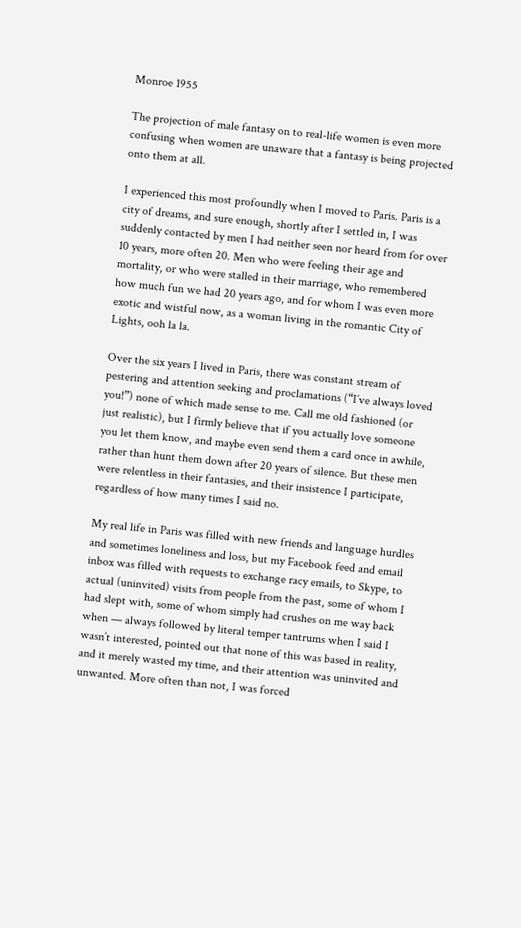Monroe 1955

The projection of male fantasy on to real-life women is even more confusing when women are unaware that a fantasy is being projected onto them at all.

I experienced this most profoundly when I moved to Paris. Paris is a city of dreams, and sure enough, shortly after I settled in, I was suddenly contacted by men I had neither seen nor heard from for over 10 years, more often 20. Men who were feeling their age and mortality, or who were stalled in their marriage, who remembered how much fun we had 20 years ago, and for whom I was even more exotic and wistful now, as a woman living in the romantic City of Lights, ooh la la.

Over the six years I lived in Paris, there was constant stream of pestering and attention seeking and proclamations (“I’ve always loved you!”) none of which made sense to me. Call me old fashioned (or just realistic), but I firmly believe that if you actually love someone you let them know, and maybe even send them a card once in awhile, rather than hunt them down after 20 years of silence. But these men were relentless in their fantasies, and their insistence I participate, regardless of how many times I said no.

My real life in Paris was filled with new friends and language hurdles and sometimes loneliness and loss, but my Facebook feed and email inbox was filled with requests to exchange racy emails, to Skype, to actual (uninvited) visits from people from the past, some of whom I had slept with, some of whom simply had crushes on me way back when — always followed by literal temper tantrums when I said I wasn’t interested, pointed out that none of this was based in reality, and it merely wasted my time, and their attention was uninvited and unwanted. More often than not, I was forced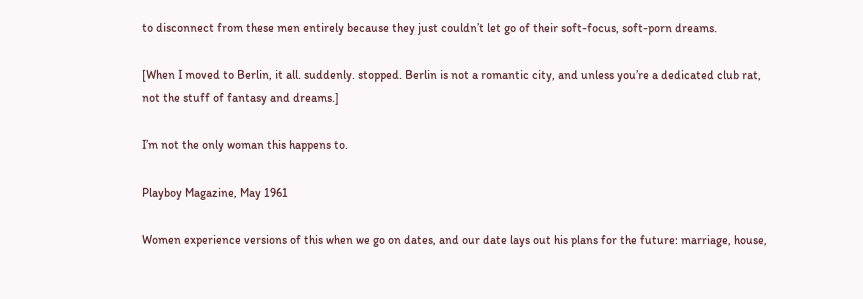to disconnect from these men entirely because they just couldn’t let go of their soft-focus, soft-porn dreams.

[When I moved to Berlin, it all. suddenly. stopped. Berlin is not a romantic city, and unless you’re a dedicated club rat, not the stuff of fantasy and dreams.]

I’m not the only woman this happens to.

Playboy Magazine, May 1961

Women experience versions of this when we go on dates, and our date lays out his plans for the future: marriage, house,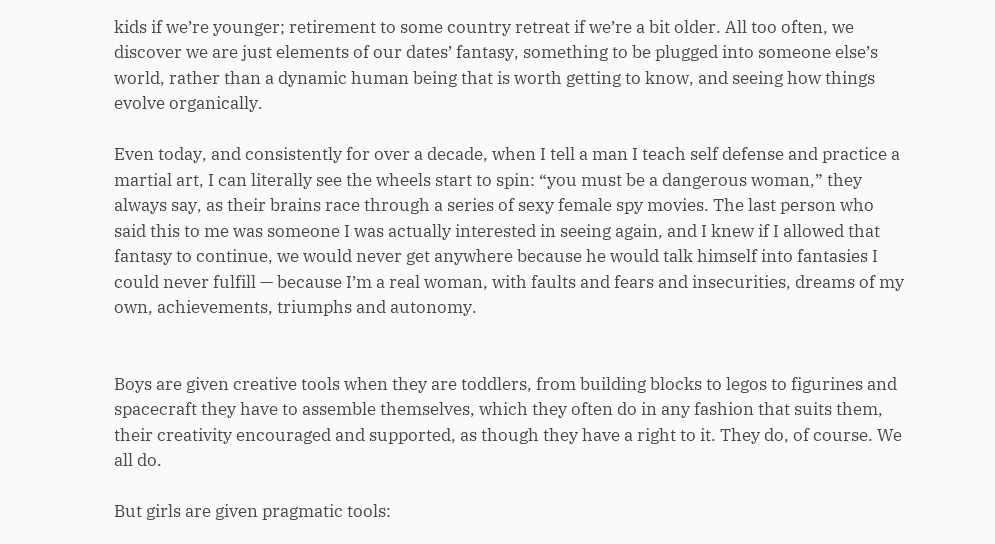kids if we’re younger; retirement to some country retreat if we’re a bit older. All too often, we discover we are just elements of our dates’ fantasy, something to be plugged into someone else’s world, rather than a dynamic human being that is worth getting to know, and seeing how things evolve organically.

Even today, and consistently for over a decade, when I tell a man I teach self defense and practice a martial art, I can literally see the wheels start to spin: “you must be a dangerous woman,” they always say, as their brains race through a series of sexy female spy movies. The last person who said this to me was someone I was actually interested in seeing again, and I knew if I allowed that fantasy to continue, we would never get anywhere because he would talk himself into fantasies I could never fulfill — because I’m a real woman, with faults and fears and insecurities, dreams of my own, achievements, triumphs and autonomy.


Boys are given creative tools when they are toddlers, from building blocks to legos to figurines and spacecraft they have to assemble themselves, which they often do in any fashion that suits them, their creativity encouraged and supported, as though they have a right to it. They do, of course. We all do.

But girls are given pragmatic tools: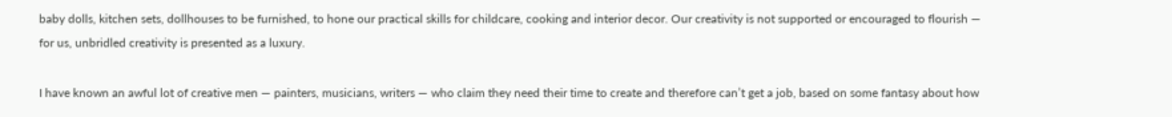baby dolls, kitchen sets, dollhouses to be furnished, to hone our practical skills for childcare, cooking and interior decor. Our creativity is not supported or encouraged to flourish — for us, unbridled creativity is presented as a luxury.

I have known an awful lot of creative men — painters, musicians, writers — who claim they need their time to create and therefore can’t get a job, based on some fantasy about how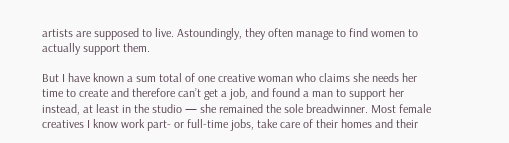artists are supposed to live. Astoundingly, they often manage to find women to actually support them.

But I have known a sum total of one creative woman who claims she needs her time to create and therefore can’t get a job, and found a man to support her instead, at least in the studio — she remained the sole breadwinner. Most female creatives I know work part- or full-time jobs, take care of their homes and their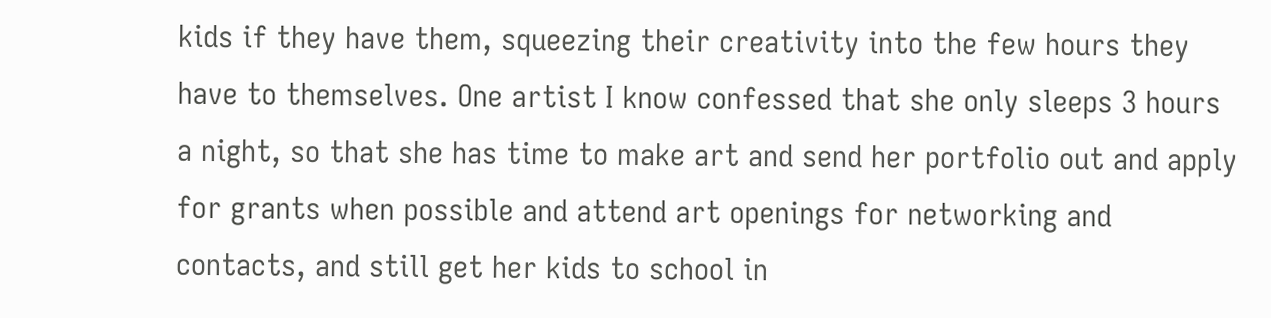kids if they have them, squeezing their creativity into the few hours they have to themselves. One artist I know confessed that she only sleeps 3 hours a night, so that she has time to make art and send her portfolio out and apply for grants when possible and attend art openings for networking and contacts, and still get her kids to school in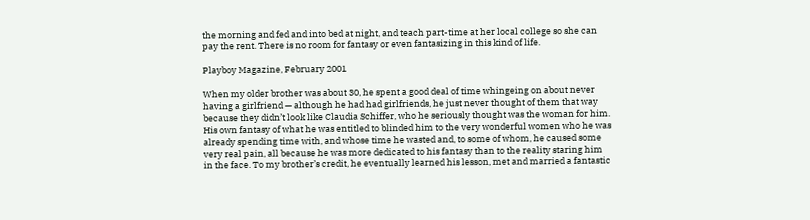the morning and fed and into bed at night, and teach part-time at her local college so she can pay the rent. There is no room for fantasy or even fantasizing in this kind of life.

Playboy Magazine, February 2001

When my older brother was about 30, he spent a good deal of time whingeing on about never having a girlfriend — although he had had girlfriends, he just never thought of them that way because they didn’t look like Claudia Schiffer, who he seriously thought was the woman for him. His own fantasy of what he was entitled to blinded him to the very wonderful women who he was already spending time with, and whose time he wasted and, to some of whom, he caused some very real pain, all because he was more dedicated to his fantasy than to the reality staring him in the face. To my brother’s credit, he eventually learned his lesson, met and married a fantastic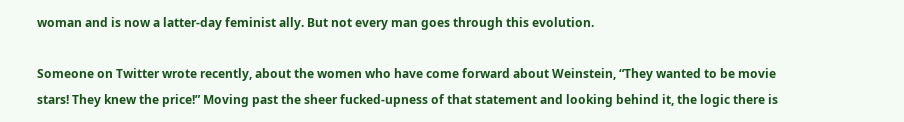woman and is now a latter-day feminist ally. But not every man goes through this evolution.

Someone on Twitter wrote recently, about the women who have come forward about Weinstein, “They wanted to be movie stars! They knew the price!” Moving past the sheer fucked-upness of that statement and looking behind it, the logic there is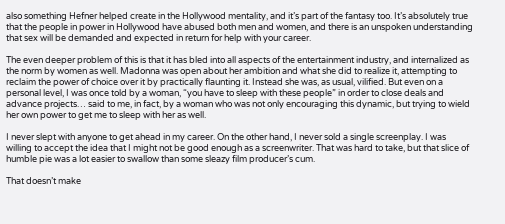also something Hefner helped create in the Hollywood mentality, and it’s part of the fantasy too. It’s absolutely true that the people in power in Hollywood have abused both men and women, and there is an unspoken understanding that sex will be demanded and expected in return for help with your career.

The even deeper problem of this is that it has bled into all aspects of the entertainment industry, and internalized as the norm by women as well. Madonna was open about her ambition and what she did to realize it, attempting to reclaim the power of choice over it by practically flaunting it. Instead she was, as usual, vilified. But even on a personal level, I was once told by a woman, “you have to sleep with these people” in order to close deals and advance projects… said to me, in fact, by a woman who was not only encouraging this dynamic, but trying to wield her own power to get me to sleep with her as well.

I never slept with anyone to get ahead in my career. On the other hand, I never sold a single screenplay. I was willing to accept the idea that I might not be good enough as a screenwriter. That was hard to take, but that slice of humble pie was a lot easier to swallow than some sleazy film producer’s cum.

That doesn’t make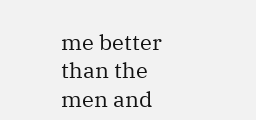me better than the men and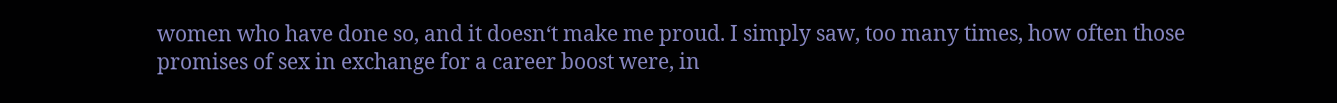women who have done so, and it doesn‘t make me proud. I simply saw, too many times, how often those promises of sex in exchange for a career boost were, in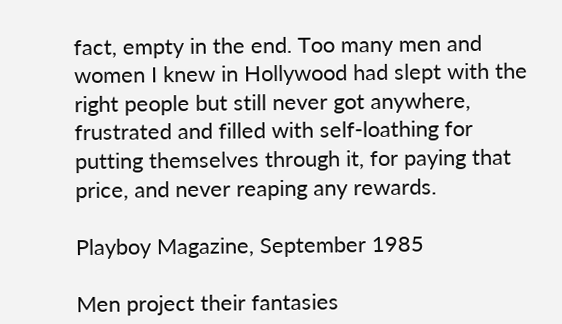fact, empty in the end. Too many men and women I knew in Hollywood had slept with the right people but still never got anywhere, frustrated and filled with self-loathing for putting themselves through it, for paying that price, and never reaping any rewards.

Playboy Magazine, September 1985

Men project their fantasies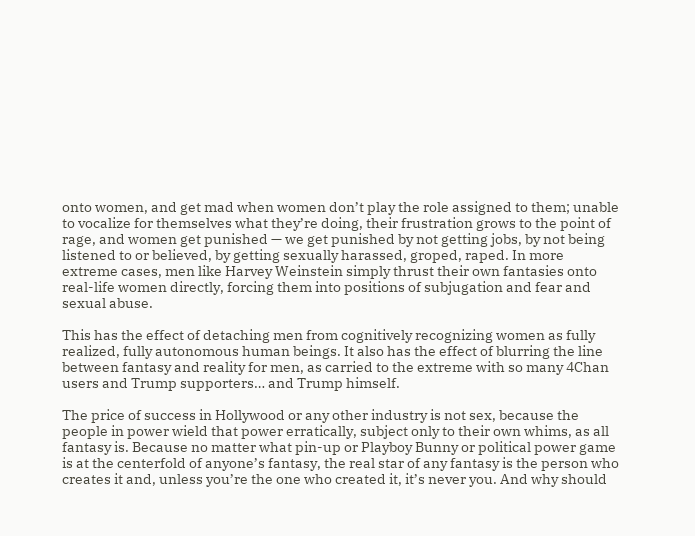onto women, and get mad when women don’t play the role assigned to them; unable to vocalize for themselves what they’re doing, their frustration grows to the point of rage, and women get punished — we get punished by not getting jobs, by not being listened to or believed, by getting sexually harassed, groped, raped. In more extreme cases, men like Harvey Weinstein simply thrust their own fantasies onto real-life women directly, forcing them into positions of subjugation and fear and sexual abuse.

This has the effect of detaching men from cognitively recognizing women as fully realized, fully autonomous human beings. It also has the effect of blurring the line between fantasy and reality for men, as carried to the extreme with so many 4Chan users and Trump supporters… and Trump himself.

The price of success in Hollywood or any other industry is not sex, because the people in power wield that power erratically, subject only to their own whims, as all fantasy is. Because no matter what pin-up or Playboy Bunny or political power game is at the centerfold of anyone’s fantasy, the real star of any fantasy is the person who creates it and, unless you’re the one who created it, it’s never you. And why should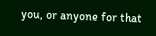you, or anyone for that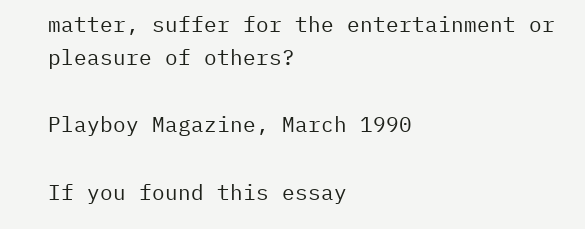matter, suffer for the entertainment or pleasure of others?

Playboy Magazine, March 1990

If you found this essay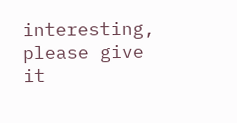interesting, please give it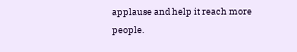applause and help it reach more people.